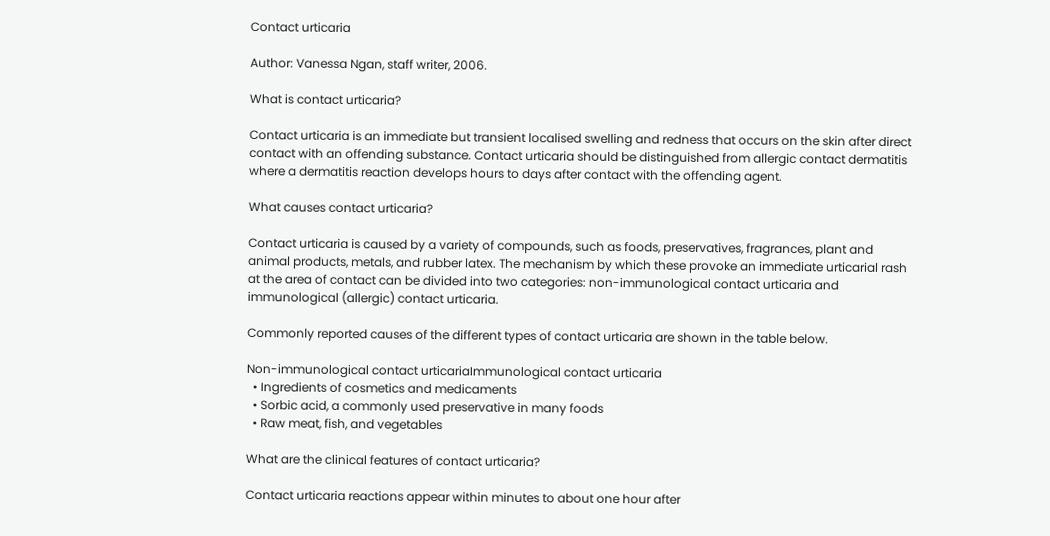Contact urticaria

Author: Vanessa Ngan, staff writer, 2006.

What is contact urticaria?

Contact urticaria is an immediate but transient localised swelling and redness that occurs on the skin after direct contact with an offending substance. Contact urticaria should be distinguished from allergic contact dermatitis where a dermatitis reaction develops hours to days after contact with the offending agent.

What causes contact urticaria?

Contact urticaria is caused by a variety of compounds, such as foods, preservatives, fragrances, plant and animal products, metals, and rubber latex. The mechanism by which these provoke an immediate urticarial rash at the area of contact can be divided into two categories: non-immunological contact urticaria and immunological (allergic) contact urticaria.

Commonly reported causes of the different types of contact urticaria are shown in the table below.

Non-immunological contact urticariaImmunological contact urticaria
  • Ingredients of cosmetics and medicaments
  • Sorbic acid, a commonly used preservative in many foods
  • Raw meat, fish, and vegetables

What are the clinical features of contact urticaria?

Contact urticaria reactions appear within minutes to about one hour after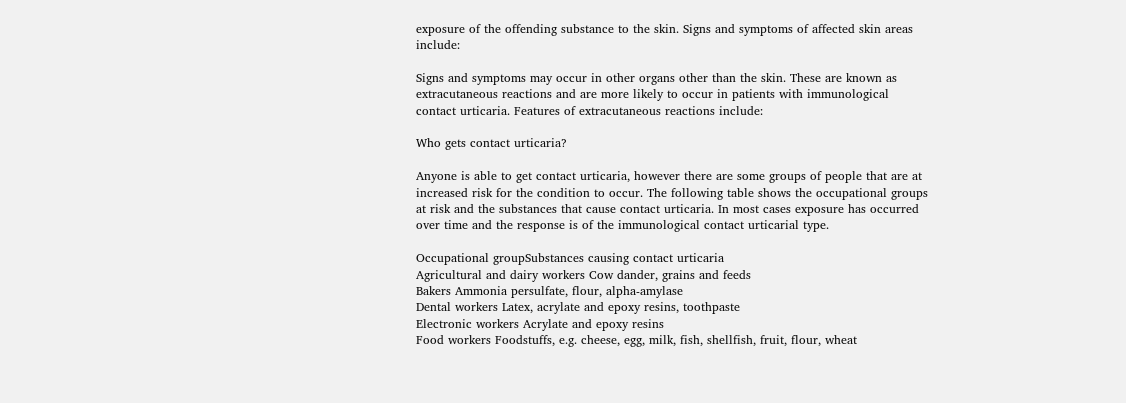exposure of the offending substance to the skin. Signs and symptoms of affected skin areas include:

Signs and symptoms may occur in other organs other than the skin. These are known as extracutaneous reactions and are more likely to occur in patients with immunological contact urticaria. Features of extracutaneous reactions include:

Who gets contact urticaria?

Anyone is able to get contact urticaria, however there are some groups of people that are at increased risk for the condition to occur. The following table shows the occupational groups at risk and the substances that cause contact urticaria. In most cases exposure has occurred over time and the response is of the immunological contact urticarial type.

Occupational groupSubstances causing contact urticaria
Agricultural and dairy workers Cow dander, grains and feeds
Bakers Ammonia persulfate, flour, alpha-amylase
Dental workers Latex, acrylate and epoxy resins, toothpaste
Electronic workers Acrylate and epoxy resins
Food workers Foodstuffs, e.g. cheese, egg, milk, fish, shellfish, fruit, flour, wheat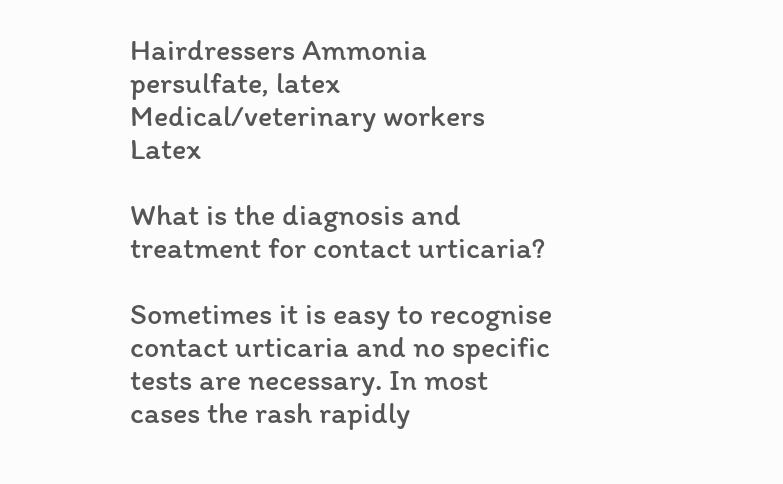Hairdressers Ammonia persulfate, latex
Medical/veterinary workers Latex

What is the diagnosis and treatment for contact urticaria?

Sometimes it is easy to recognise contact urticaria and no specific tests are necessary. In most cases the rash rapidly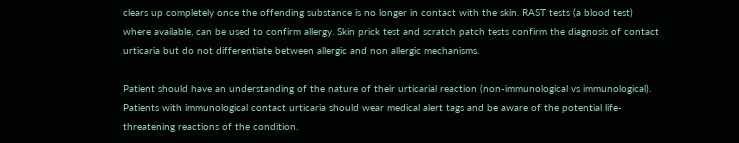clears up completely once the offending substance is no longer in contact with the skin. RAST tests (a blood test) where available, can be used to confirm allergy. Skin prick test and scratch patch tests confirm the diagnosis of contact urticaria but do not differentiate between allergic and non allergic mechanisms.

Patient should have an understanding of the nature of their urticarial reaction (non-immunological vs immunological). Patients with immunological contact urticaria should wear medical alert tags and be aware of the potential life-threatening reactions of the condition.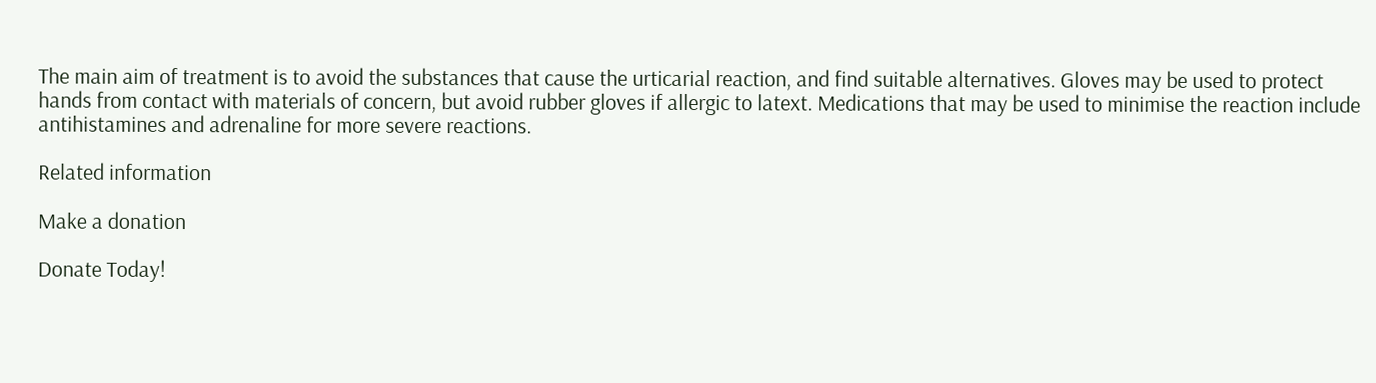The main aim of treatment is to avoid the substances that cause the urticarial reaction, and find suitable alternatives. Gloves may be used to protect hands from contact with materials of concern, but avoid rubber gloves if allergic to latext. Medications that may be used to minimise the reaction include antihistamines and adrenaline for more severe reactions.

Related information

Make a donation

Donate Today!